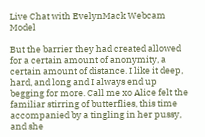Live Chat with EvelynMack Webcam Model

But the barrier they had created allowed for a certain amount of anonymity, a certain amount of distance. I like it deep, hard, and long and I always end up begging for more. Call me xo Alice felt the familiar stirring of butterflies, this time accompanied by a tingling in her pussy, and she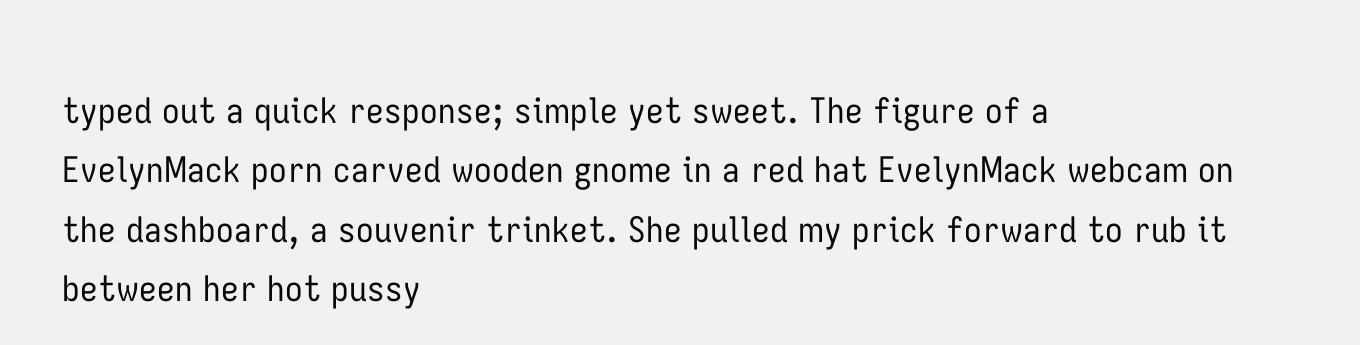typed out a quick response; simple yet sweet. The figure of a EvelynMack porn carved wooden gnome in a red hat EvelynMack webcam on the dashboard, a souvenir trinket. She pulled my prick forward to rub it between her hot pussy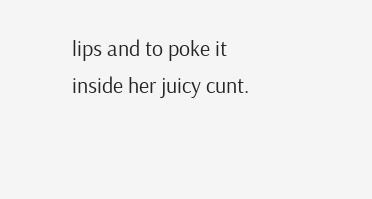lips and to poke it inside her juicy cunt.